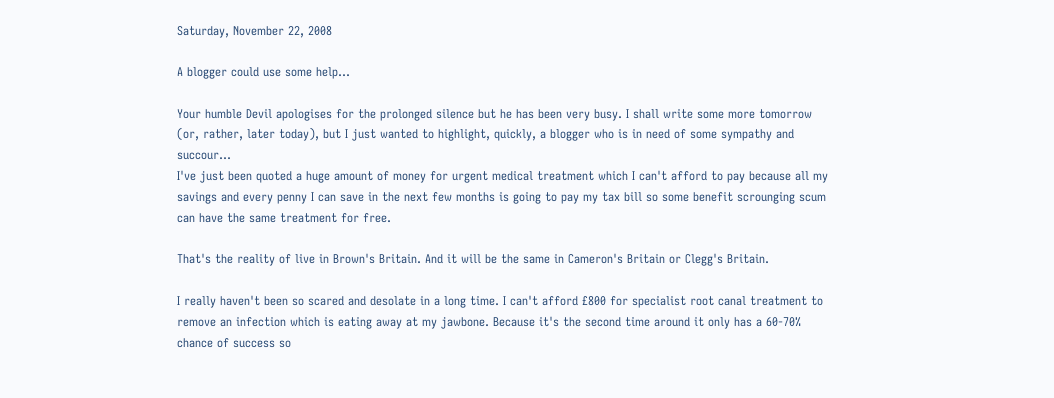Saturday, November 22, 2008

A blogger could use some help...

Your humble Devil apologises for the prolonged silence but he has been very busy. I shall write some more tomorrow (or, rather, later today), but I just wanted to highlight, quickly, a blogger who is in need of some sympathy and succour...
I've just been quoted a huge amount of money for urgent medical treatment which I can't afford to pay because all my savings and every penny I can save in the next few months is going to pay my tax bill so some benefit scrounging scum can have the same treatment for free.

That's the reality of live in Brown's Britain. And it will be the same in Cameron's Britain or Clegg's Britain.

I really haven't been so scared and desolate in a long time. I can't afford £800 for specialist root canal treatment to remove an infection which is eating away at my jawbone. Because it's the second time around it only has a 60-70% chance of success so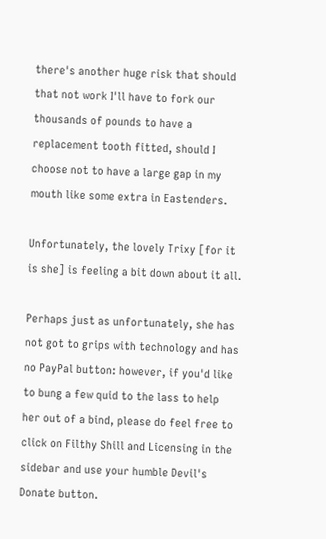there's another huge risk that should that not work I'll have to fork our thousands of pounds to have a replacement tooth fitted, should I choose not to have a large gap in my mouth like some extra in Eastenders.

Unfortunately, the lovely Trixy [for it is she] is feeling a bit down about it all.

Perhaps just as unfortunately, she has not got to grips with technology and has no PayPal button: however, if you'd like to bung a few quid to the lass to help her out of a bind, please do feel free to click on Filthy Shill and Licensing in the sidebar and use your humble Devil's Donate button.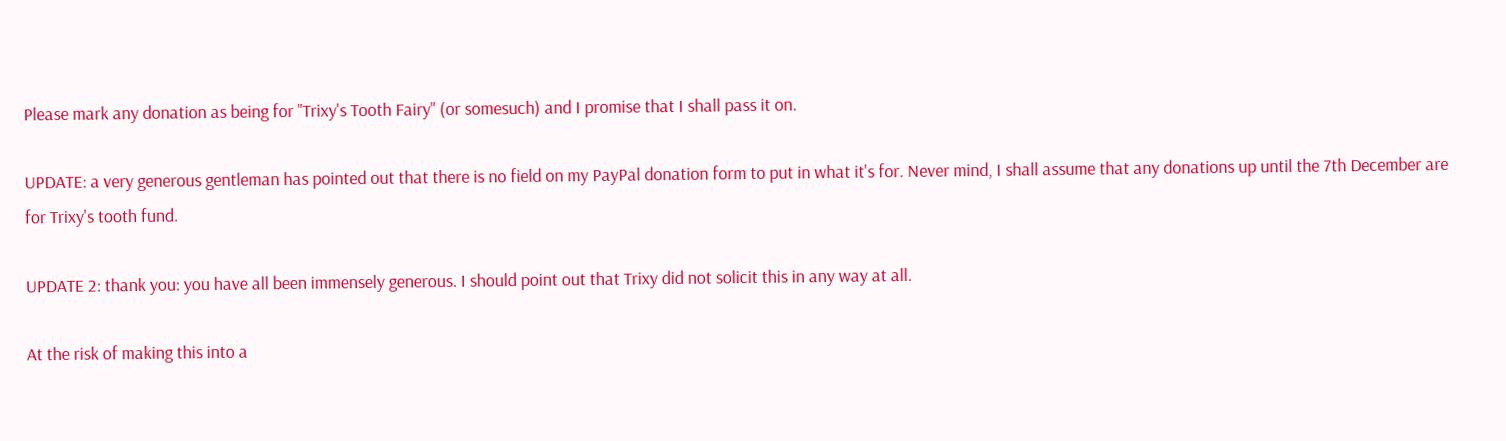Please mark any donation as being for "Trixy's Tooth Fairy" (or somesuch) and I promise that I shall pass it on.

UPDATE: a very generous gentleman has pointed out that there is no field on my PayPal donation form to put in what it's for. Never mind, I shall assume that any donations up until the 7th December are for Trixy's tooth fund.

UPDATE 2: thank you: you have all been immensely generous. I should point out that Trixy did not solicit this in any way at all.

At the risk of making this into a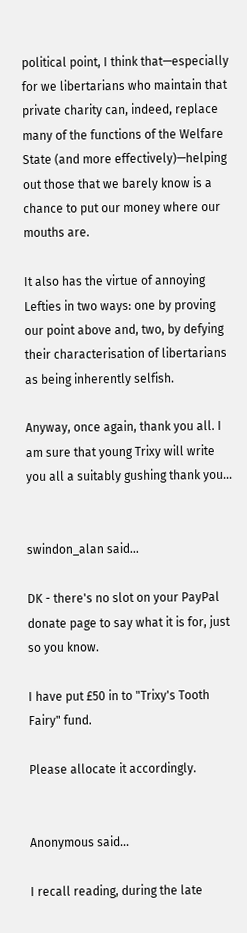political point, I think that—especially for we libertarians who maintain that private charity can, indeed, replace many of the functions of the Welfare State (and more effectively)—helping out those that we barely know is a chance to put our money where our mouths are.

It also has the virtue of annoying Lefties in two ways: one by proving our point above and, two, by defying their characterisation of libertarians as being inherently selfish.

Anyway, once again, thank you all. I am sure that young Trixy will write you all a suitably gushing thank you...


swindon_alan said...

DK - there's no slot on your PayPal donate page to say what it is for, just so you know.

I have put £50 in to "Trixy's Tooth Fairy" fund.

Please allocate it accordingly.


Anonymous said...

I recall reading, during the late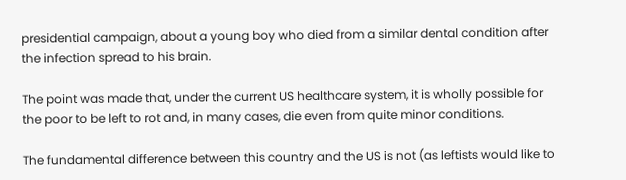presidential campaign, about a young boy who died from a similar dental condition after the infection spread to his brain.

The point was made that, under the current US healthcare system, it is wholly possible for the poor to be left to rot and, in many cases, die even from quite minor conditions.

The fundamental difference between this country and the US is not (as leftists would like to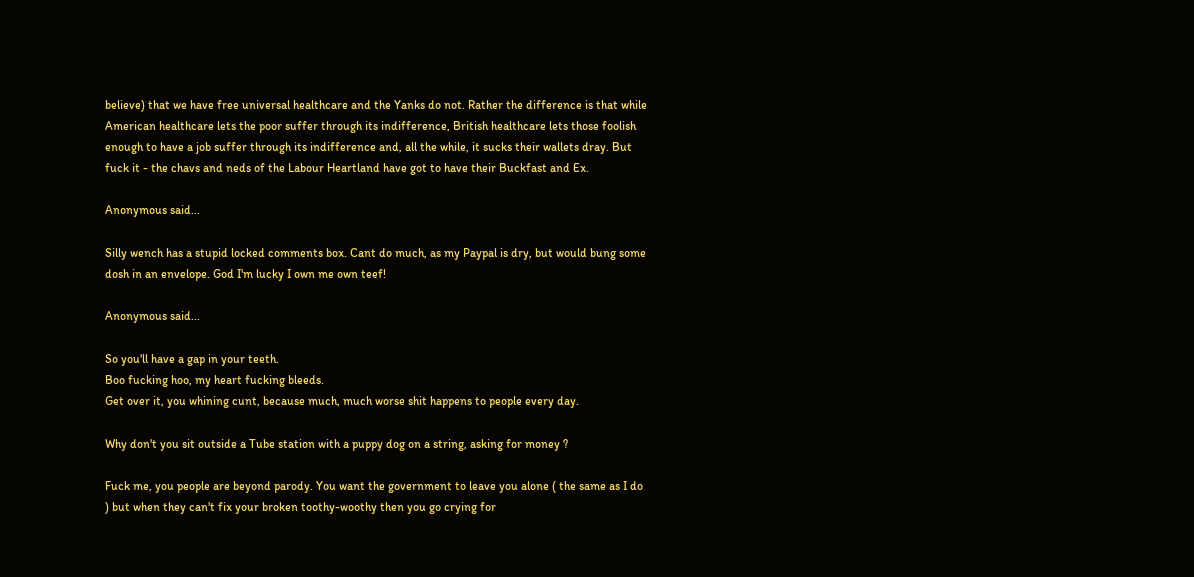believe) that we have free universal healthcare and the Yanks do not. Rather the difference is that while American healthcare lets the poor suffer through its indifference, British healthcare lets those foolish enough to have a job suffer through its indifference and, all the while, it sucks their wallets dray. But fuck it - the chavs and neds of the Labour Heartland have got to have their Buckfast and Ex.

Anonymous said...

Silly wench has a stupid locked comments box. Cant do much, as my Paypal is dry, but would bung some dosh in an envelope. God I'm lucky I own me own teef!

Anonymous said...

So you'll have a gap in your teeth.
Boo fucking hoo, my heart fucking bleeds.
Get over it, you whining cunt, because much, much worse shit happens to people every day.

Why don't you sit outside a Tube station with a puppy dog on a string, asking for money ?

Fuck me, you people are beyond parody. You want the government to leave you alone ( the same as I do ) but when they can't fix your broken toothy-woothy then you go crying for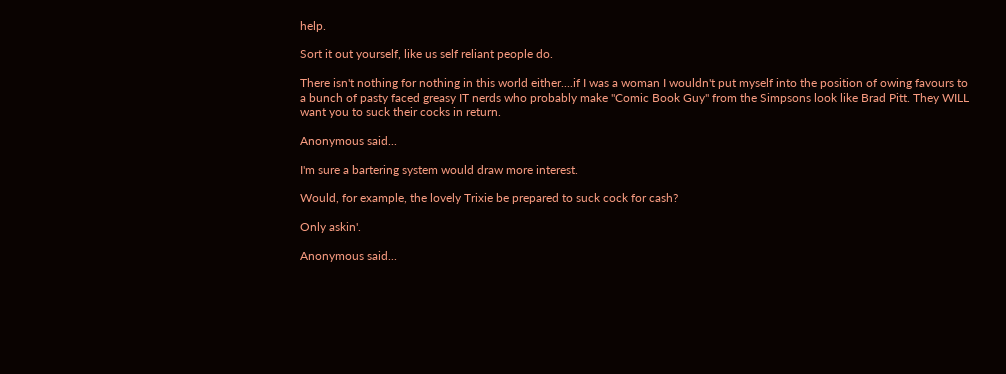help.

Sort it out yourself, like us self reliant people do.

There isn't nothing for nothing in this world either....if I was a woman I wouldn't put myself into the position of owing favours to a bunch of pasty faced greasy IT nerds who probably make "Comic Book Guy" from the Simpsons look like Brad Pitt. They WILL want you to suck their cocks in return.

Anonymous said...

I'm sure a bartering system would draw more interest.

Would, for example, the lovely Trixie be prepared to suck cock for cash?

Only askin'.

Anonymous said...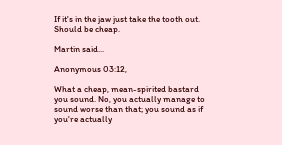If it's in the jaw just take the tooth out. Should be cheap.

Martin said...

Anonymous 03:12,

What a cheap, mean-spirited bastard you sound. No, you actually manage to sound worse than that; you sound as if you're actually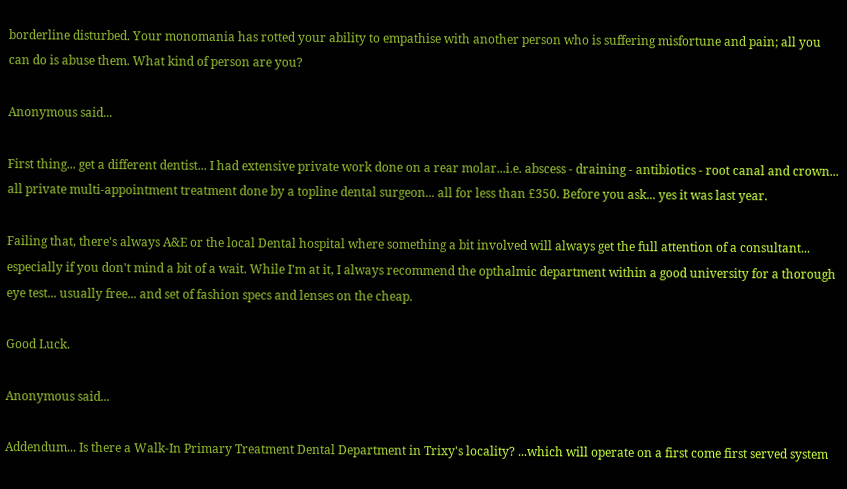borderline disturbed. Your monomania has rotted your ability to empathise with another person who is suffering misfortune and pain; all you can do is abuse them. What kind of person are you?

Anonymous said...

First thing... get a different dentist... I had extensive private work done on a rear molar...i.e. abscess - draining - antibiotics - root canal and crown... all private multi-appointment treatment done by a topline dental surgeon... all for less than £350. Before you ask... yes it was last year.

Failing that, there's always A&E or the local Dental hospital where something a bit involved will always get the full attention of a consultant... especially if you don't mind a bit of a wait. While I'm at it, I always recommend the opthalmic department within a good university for a thorough eye test... usually free... and set of fashion specs and lenses on the cheap.

Good Luck.

Anonymous said...

Addendum... Is there a Walk-In Primary Treatment Dental Department in Trixy's locality? ...which will operate on a first come first served system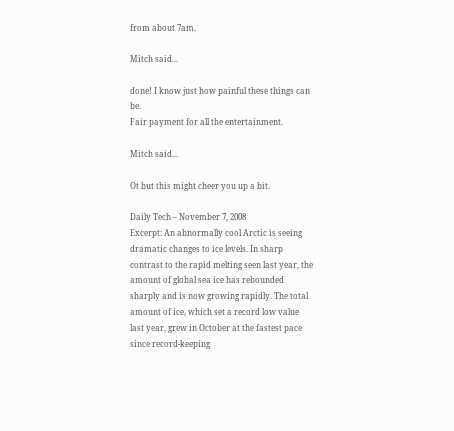from about 7am.

Mitch said...

done! I know just how painful these things can be.
Fair payment for all the entertainment.

Mitch said...

Ot but this might cheer you up a bit.

Daily Tech – November 7, 2008
Excerpt: An abnormally cool Arctic is seeing dramatic changes to ice levels. In sharp contrast to the rapid melting seen last year, the amount of global sea ice has rebounded sharply and is now growing rapidly. The total amount of ice, which set a record low value last year, grew in October at the fastest pace since record-keeping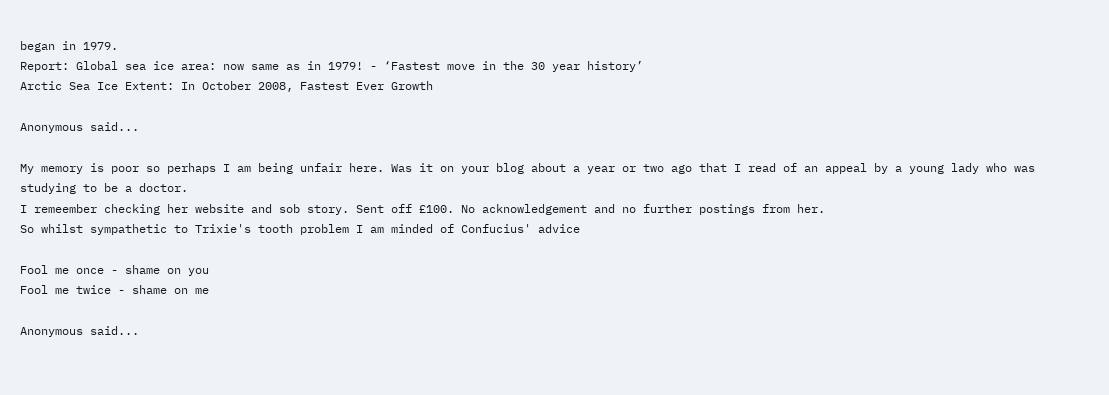began in 1979.
Report: Global sea ice area: now same as in 1979! - ‘Fastest move in the 30 year history’
Arctic Sea Ice Extent: In October 2008, Fastest Ever Growth

Anonymous said...

My memory is poor so perhaps I am being unfair here. Was it on your blog about a year or two ago that I read of an appeal by a young lady who was studying to be a doctor.
I remeember checking her website and sob story. Sent off £100. No acknowledgement and no further postings from her.
So whilst sympathetic to Trixie's tooth problem I am minded of Confucius' advice

Fool me once - shame on you
Fool me twice - shame on me

Anonymous said...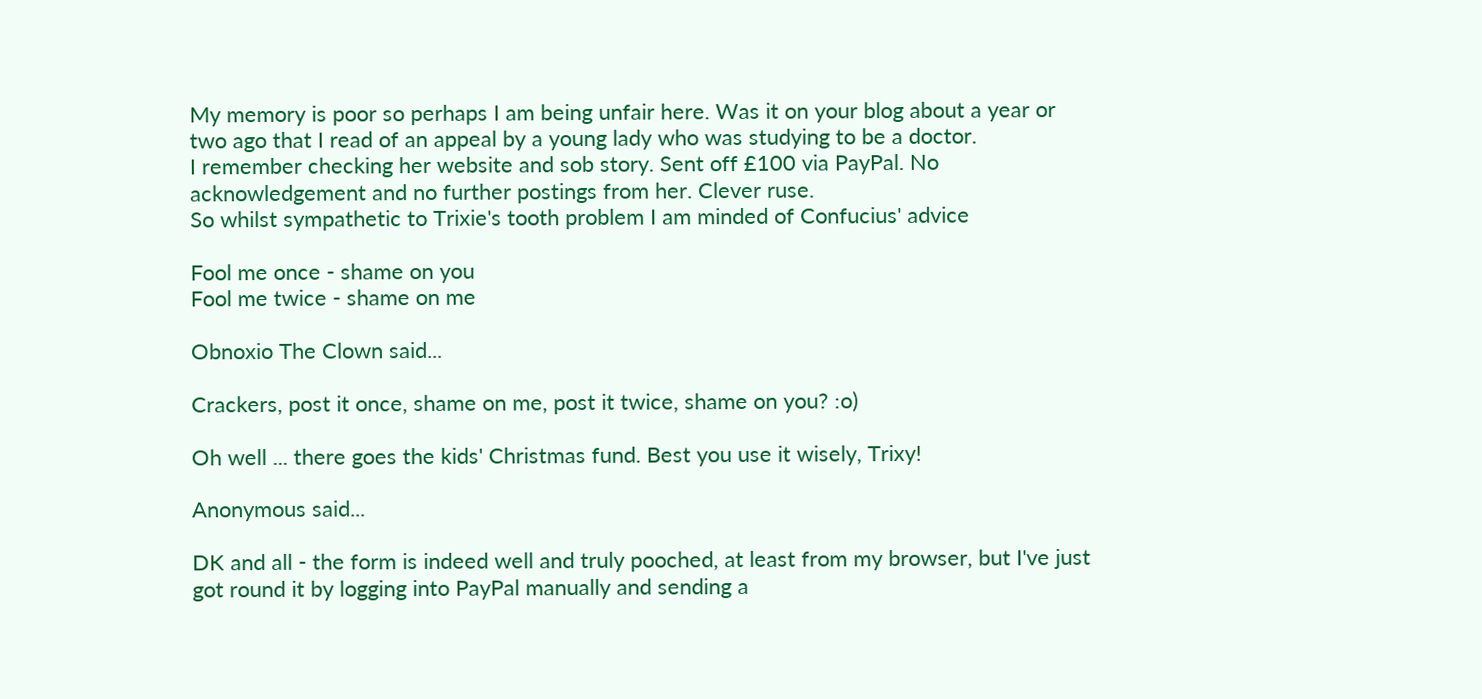My memory is poor so perhaps I am being unfair here. Was it on your blog about a year or two ago that I read of an appeal by a young lady who was studying to be a doctor.
I remember checking her website and sob story. Sent off £100 via PayPal. No acknowledgement and no further postings from her. Clever ruse.
So whilst sympathetic to Trixie's tooth problem I am minded of Confucius' advice

Fool me once - shame on you
Fool me twice - shame on me

Obnoxio The Clown said...

Crackers, post it once, shame on me, post it twice, shame on you? :o)

Oh well ... there goes the kids' Christmas fund. Best you use it wisely, Trixy!

Anonymous said...

DK and all - the form is indeed well and truly pooched, at least from my browser, but I've just got round it by logging into PayPal manually and sending a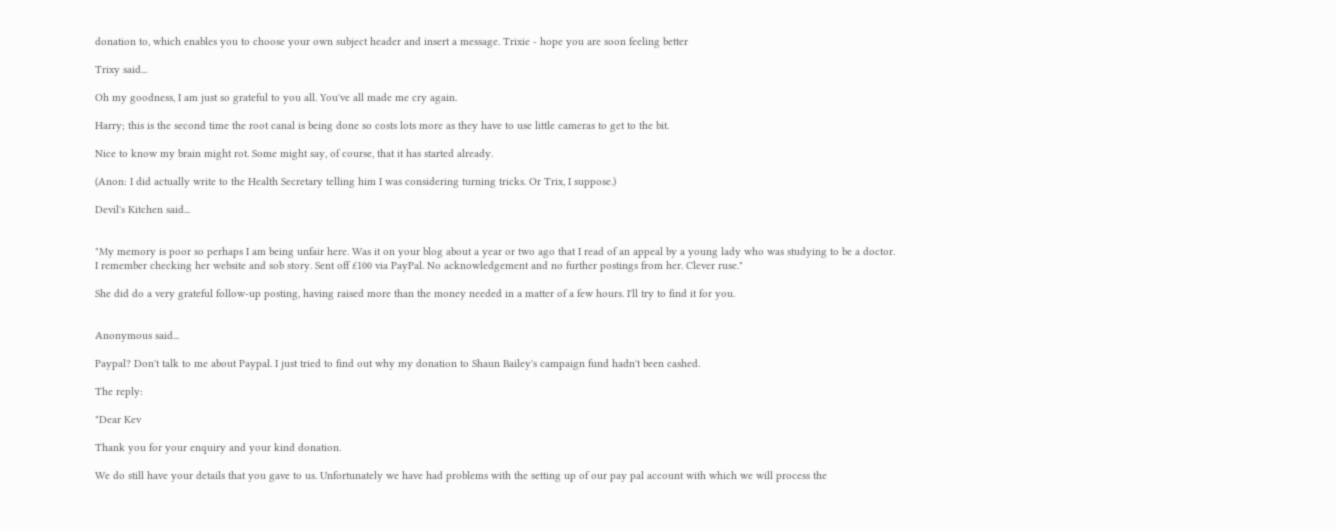donation to, which enables you to choose your own subject header and insert a message. Trixie - hope you are soon feeling better

Trixy said...

Oh my goodness, I am just so grateful to you all. You've all made me cry again.

Harry; this is the second time the root canal is being done so costs lots more as they have to use little cameras to get to the bit.

Nice to know my brain might rot. Some might say, of course, that it has started already.

(Anon: I did actually write to the Health Secretary telling him I was considering turning tricks. Or Trix, I suppose.)

Devil's Kitchen said...


"My memory is poor so perhaps I am being unfair here. Was it on your blog about a year or two ago that I read of an appeal by a young lady who was studying to be a doctor.
I remember checking her website and sob story. Sent off £100 via PayPal. No acknowledgement and no further postings from her. Clever ruse."

She did do a very grateful follow-up posting, having raised more than the money needed in a matter of a few hours. I'll try to find it for you.


Anonymous said...

Paypal? Don't talk to me about Paypal. I just tried to find out why my donation to Shaun Bailey's campaign fund hadn't been cashed.

The reply:

"Dear Kev

Thank you for your enquiry and your kind donation.

We do still have your details that you gave to us. Unfortunately we have had problems with the setting up of our pay pal account with which we will process the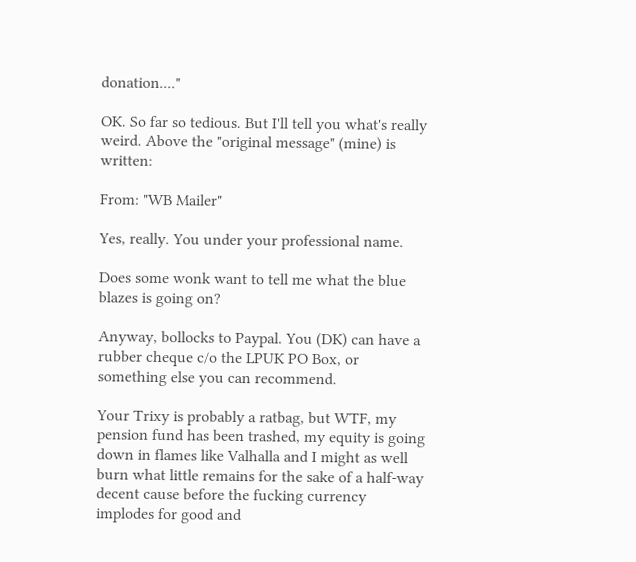donation...."

OK. So far so tedious. But I'll tell you what's really weird. Above the "original message" (mine) is written:

From: "WB Mailer"

Yes, really. You under your professional name.

Does some wonk want to tell me what the blue blazes is going on?

Anyway, bollocks to Paypal. You (DK) can have a rubber cheque c/o the LPUK PO Box, or something else you can recommend.

Your Trixy is probably a ratbag, but WTF, my pension fund has been trashed, my equity is going down in flames like Valhalla and I might as well burn what little remains for the sake of a half-way decent cause before the fucking currency implodes for good and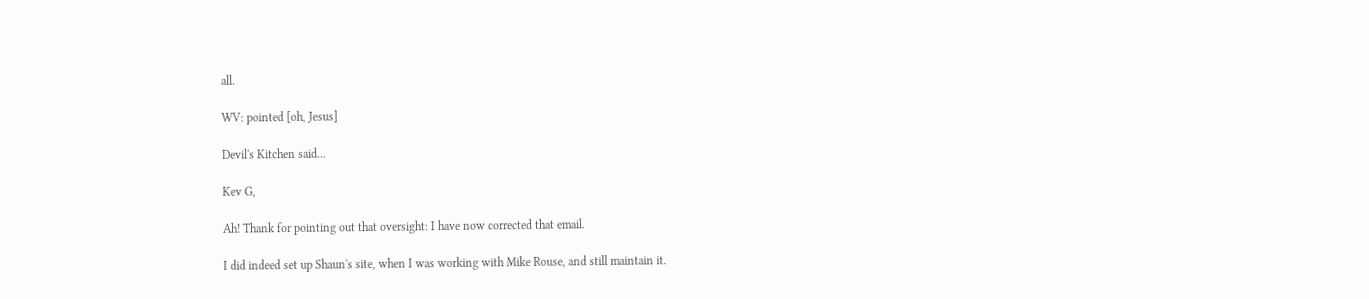all.

WV: pointed [oh, Jesus]

Devil's Kitchen said...

Kev G,

Ah! Thank for pointing out that oversight: I have now corrected that email.

I did indeed set up Shaun's site, when I was working with Mike Rouse, and still maintain it.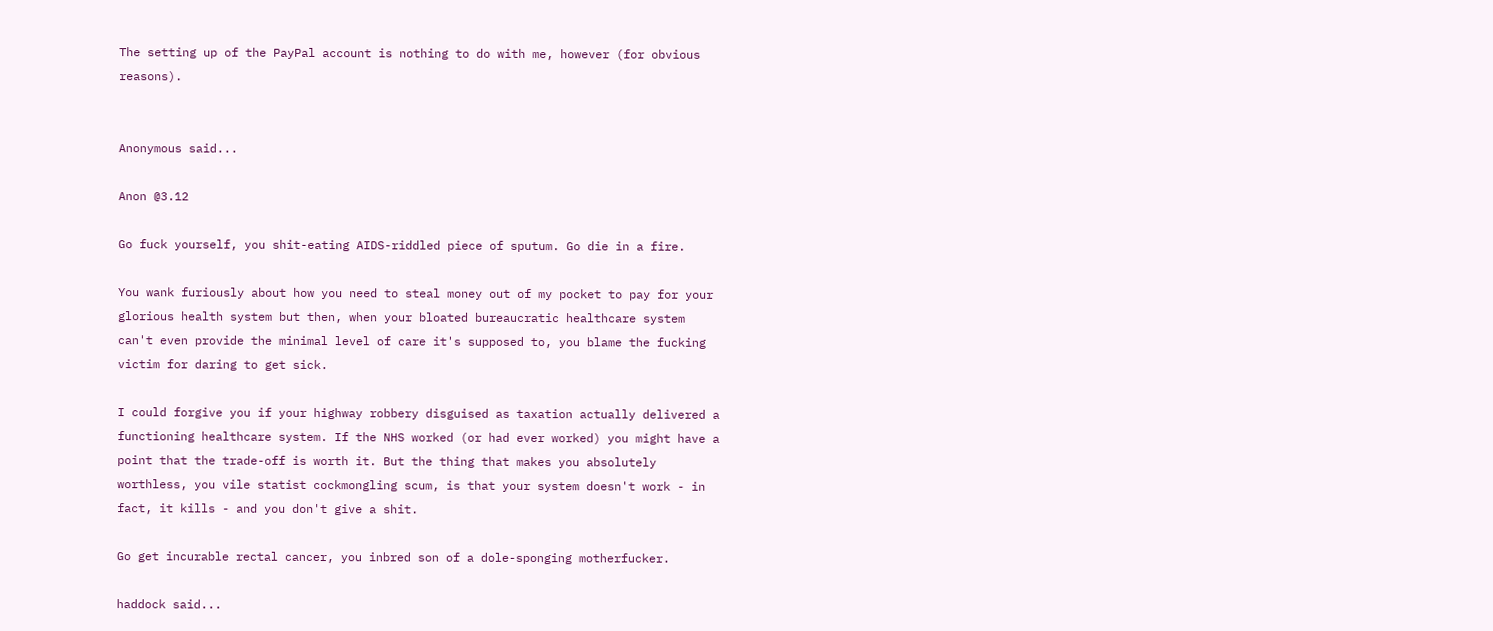The setting up of the PayPal account is nothing to do with me, however (for obvious reasons).


Anonymous said...

Anon @3.12

Go fuck yourself, you shit-eating AIDS-riddled piece of sputum. Go die in a fire.

You wank furiously about how you need to steal money out of my pocket to pay for your glorious health system but then, when your bloated bureaucratic healthcare system can't even provide the minimal level of care it's supposed to, you blame the fucking victim for daring to get sick.

I could forgive you if your highway robbery disguised as taxation actually delivered a functioning healthcare system. If the NHS worked (or had ever worked) you might have a point that the trade-off is worth it. But the thing that makes you absolutely worthless, you vile statist cockmongling scum, is that your system doesn't work - in fact, it kills - and you don't give a shit.

Go get incurable rectal cancer, you inbred son of a dole-sponging motherfucker.

haddock said...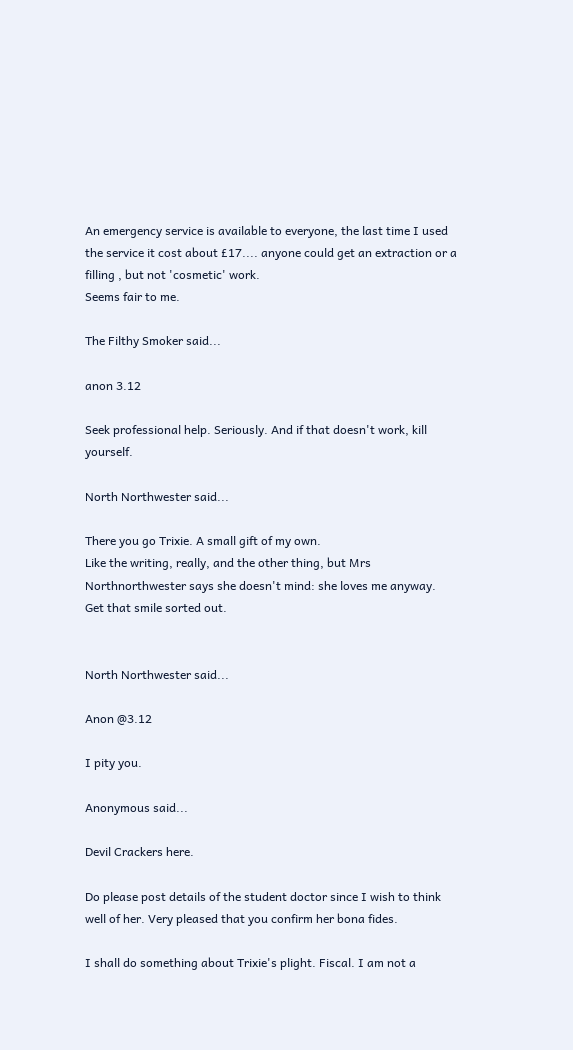An emergency service is available to everyone, the last time I used the service it cost about £17.... anyone could get an extraction or a filling , but not 'cosmetic' work.
Seems fair to me.

The Filthy Smoker said...

anon 3.12

Seek professional help. Seriously. And if that doesn't work, kill yourself.

North Northwester said...

There you go Trixie. A small gift of my own.
Like the writing, really, and the other thing, but Mrs Northnorthwester says she doesn't mind: she loves me anyway.
Get that smile sorted out.


North Northwester said...

Anon @3.12

I pity you.

Anonymous said...

Devil Crackers here.

Do please post details of the student doctor since I wish to think well of her. Very pleased that you confirm her bona fides.

I shall do something about Trixie's plight. Fiscal. I am not a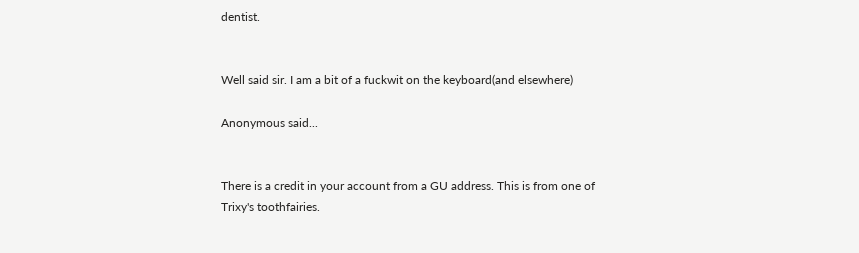dentist.


Well said sir. I am a bit of a fuckwit on the keyboard(and elsewhere)

Anonymous said...


There is a credit in your account from a GU address. This is from one of Trixy's toothfairies.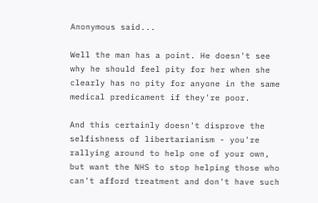Anonymous said...

Well the man has a point. He doesn't see why he should feel pity for her when she clearly has no pity for anyone in the same medical predicament if they're poor.

And this certainly doesn't disprove the selfishness of libertarianism - you're rallying around to help one of your own, but want the NHS to stop helping those who can't afford treatment and don't have such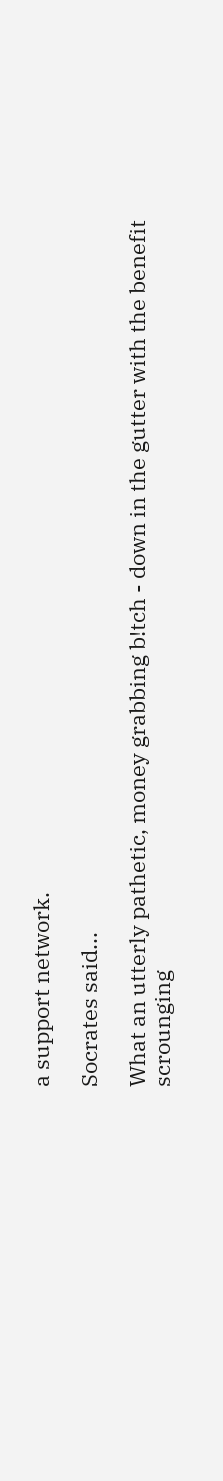a support network.

Socrates said...

What an utterly pathetic, money grabbing b!tch - down in the gutter with the benefit scrounging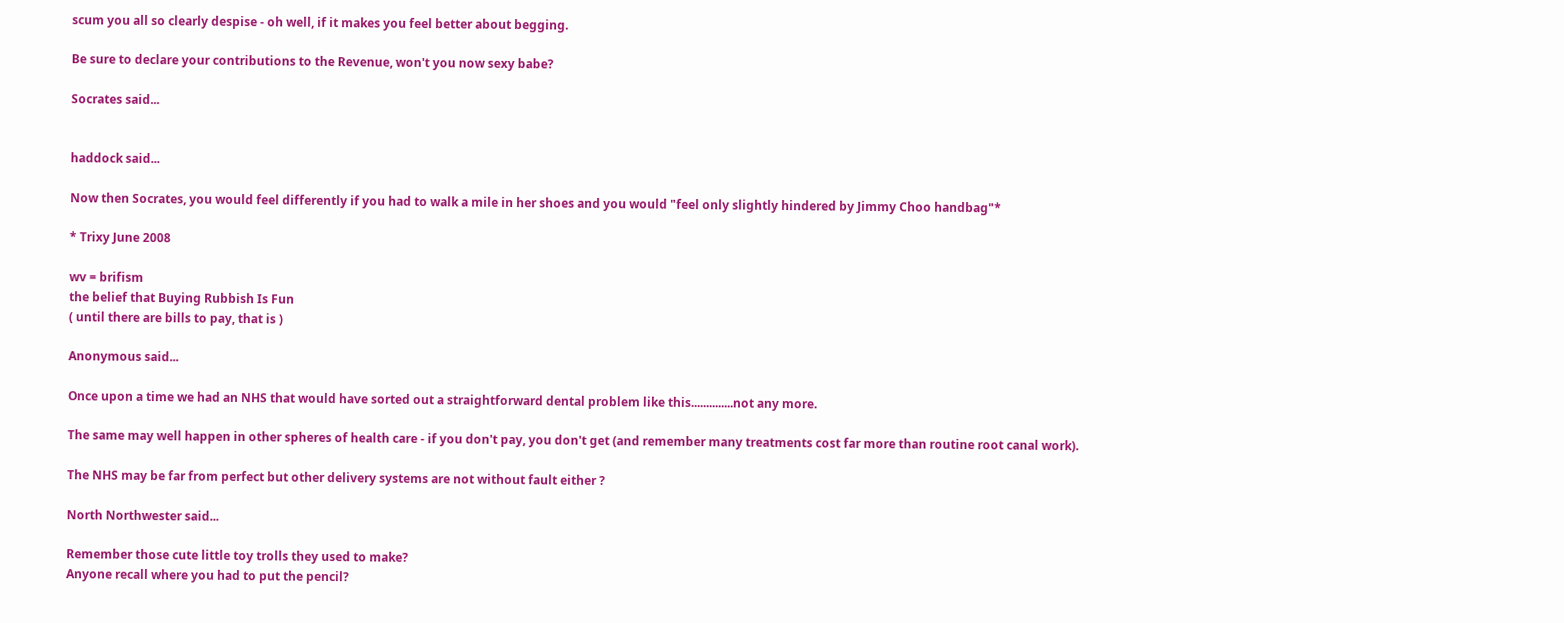scum you all so clearly despise - oh well, if it makes you feel better about begging.

Be sure to declare your contributions to the Revenue, won't you now sexy babe?

Socrates said...


haddock said...

Now then Socrates, you would feel differently if you had to walk a mile in her shoes and you would "feel only slightly hindered by Jimmy Choo handbag"*

* Trixy June 2008

wv = brifism
the belief that Buying Rubbish Is Fun
( until there are bills to pay, that is )

Anonymous said...

Once upon a time we had an NHS that would have sorted out a straightforward dental problem like this..............not any more.

The same may well happen in other spheres of health care - if you don't pay, you don't get (and remember many treatments cost far more than routine root canal work).

The NHS may be far from perfect but other delivery systems are not without fault either ?

North Northwester said...

Remember those cute little toy trolls they used to make?
Anyone recall where you had to put the pencil?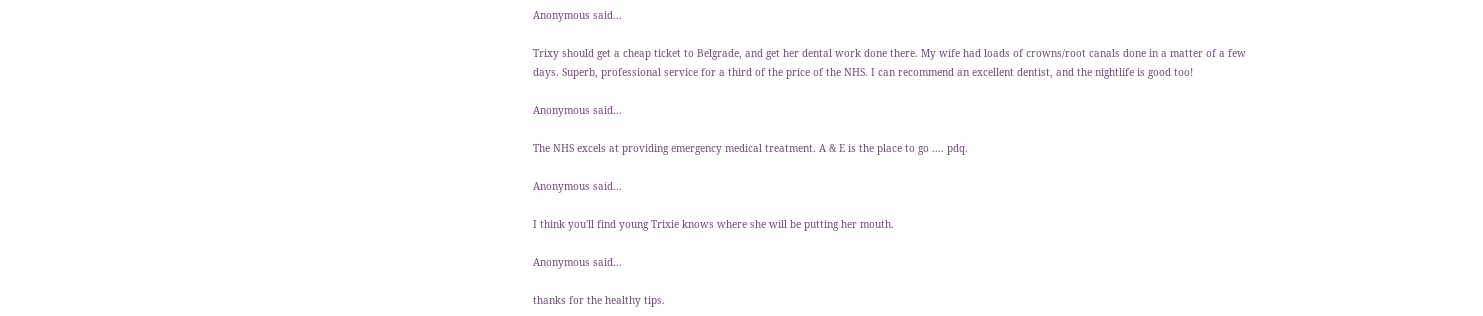Anonymous said...

Trixy should get a cheap ticket to Belgrade, and get her dental work done there. My wife had loads of crowns/root canals done in a matter of a few days. Superb, professional service for a third of the price of the NHS. I can recommend an excellent dentist, and the nightlife is good too!

Anonymous said...

The NHS excels at providing emergency medical treatment. A & E is the place to go .... pdq.

Anonymous said...

I think you'll find young Trixie knows where she will be putting her mouth.

Anonymous said...

thanks for the healthy tips.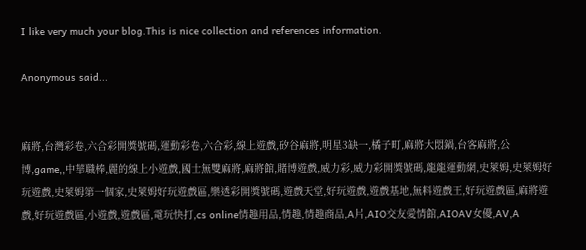I like very much your blog.This is nice collection and references information.

Anonymous said...


麻將,台灣彩卷,六合彩開獎號碼,運動彩卷,六合彩,線上遊戲,矽谷麻將,明星3缺一,橘子町,麻將大悶鍋,台客麻將,公博,game,,中華職棒,麗的線上小遊戲,國士無雙麻將,麻將館,賭博遊戲,威力彩,威力彩開獎號碼,龍龍運動網,史萊姆,史萊姆好玩遊戲,史萊姆第一個家,史萊姆好玩遊戲區,樂透彩開獎號碼,遊戲天堂,好玩遊戲,遊戲基地,無料遊戲王,好玩遊戲區,麻將遊戲,好玩遊戲區,小遊戲,遊戲區,電玩快打,cs online情趣用品,情趣,情趣商品,A片,AIO交友愛情館,AIOAV女優,AV,A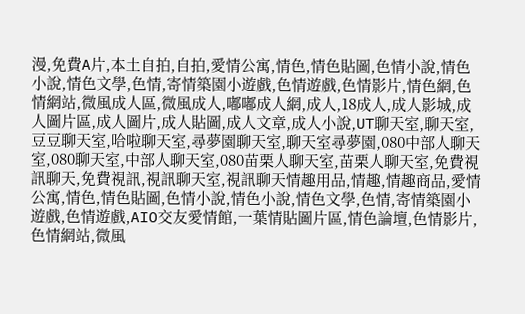漫,免費A片,本土自拍,自拍,愛情公寓,情色,情色貼圖,色情小說,情色小說,情色文學,色情,寄情築園小遊戲,色情遊戲,色情影片,情色網,色情網站,微風成人區,微風成人,嘟嘟成人網,成人,18成人,成人影城,成人圖片區,成人圖片,成人貼圖,成人文章,成人小說,UT聊天室,聊天室,豆豆聊天室,哈啦聊天室,尋夢園聊天室,聊天室尋夢園,080中部人聊天室,080聊天室,中部人聊天室,080苗栗人聊天室,苗栗人聊天室,免費視訊聊天,免費視訊,視訊聊天室,視訊聊天情趣用品,情趣,情趣商品,愛情公寓,情色,情色貼圖,色情小說,情色小說,情色文學,色情,寄情築園小遊戲,色情遊戲,AIO交友愛情館,一葉情貼圖片區,情色論壇,色情影片,色情網站,微風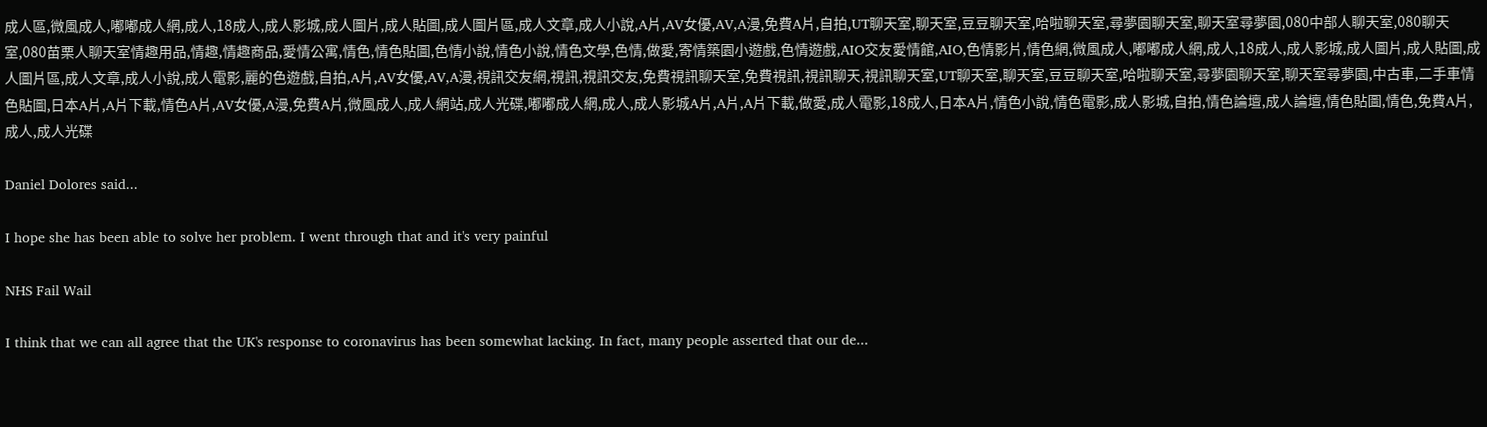成人區,微風成人,嘟嘟成人網,成人,18成人,成人影城,成人圖片,成人貼圖,成人圖片區,成人文章,成人小說,A片,AV女優,AV,A漫,免費A片,自拍,UT聊天室,聊天室,豆豆聊天室,哈啦聊天室,尋夢園聊天室,聊天室尋夢園,080中部人聊天室,080聊天室,080苗栗人聊天室情趣用品,情趣,情趣商品,愛情公寓,情色,情色貼圖,色情小說,情色小說,情色文學,色情,做愛,寄情築園小遊戲,色情遊戲,AIO交友愛情館,AIO,色情影片,情色網,微風成人,嘟嘟成人網,成人,18成人,成人影城,成人圖片,成人貼圖,成人圖片區,成人文章,成人小說,成人電影,麗的色遊戲,自拍,A片,AV女優,AV,A漫,視訊交友網,視訊,視訊交友,免費視訊聊天室,免費視訊,視訊聊天,視訊聊天室,UT聊天室,聊天室,豆豆聊天室,哈啦聊天室,尋夢園聊天室,聊天室尋夢園,中古車,二手車情色貼圖,日本A片,A片下載,情色A片,AV女優,A漫,免費A片,微風成人,成人網站,成人光碟,嘟嘟成人網,成人,成人影城A片,A片,A片下載,做愛,成人電影,18成人,日本A片,情色小說,情色電影,成人影城,自拍,情色論壇,成人論壇,情色貼圖,情色,免費A片,成人,成人光碟

Daniel Dolores said...

I hope she has been able to solve her problem. I went through that and it's very painful

NHS Fail Wail

I think that we can all agree that the UK's response to coronavirus has been somewhat lacking. In fact, many people asserted that our de...